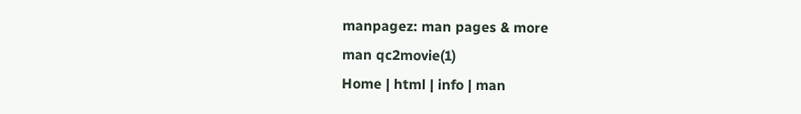manpagez: man pages & more
man qc2movie(1)
Home | html | info | man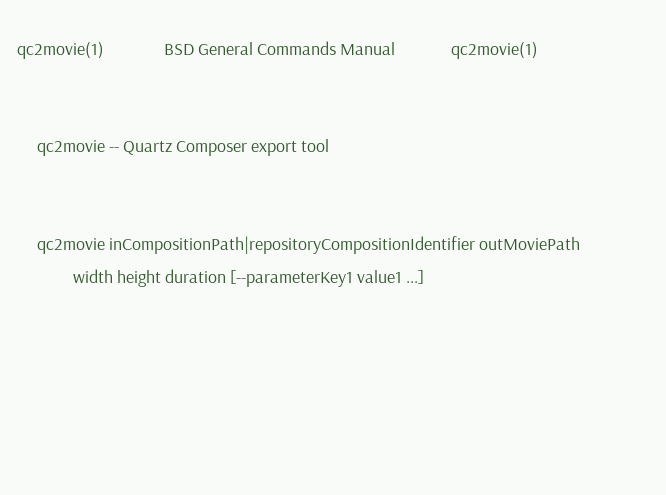qc2movie(1)               BSD General Commands Manual              qc2movie(1)


     qc2movie -- Quartz Composer export tool


     qc2movie inCompositionPath|repositoryCompositionIdentifier outMoviePath
              width height duration [--parameterKey1 value1 ...]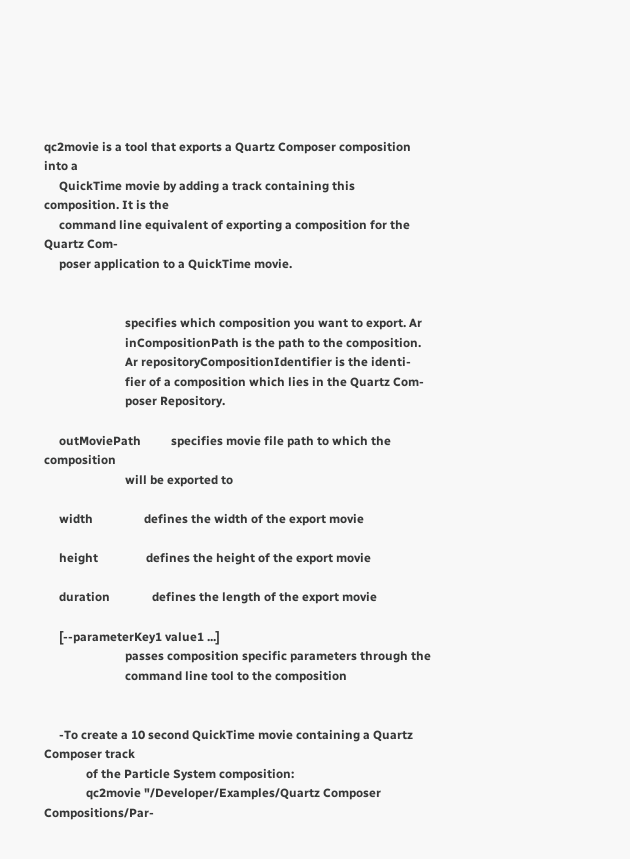qc2movie is a tool that exports a Quartz Composer composition into a
     QuickTime movie by adding a track containing this composition. It is the
     command line equivalent of exporting a composition for the Quartz Com-
     poser application to a QuickTime movie.


                           specifies which composition you want to export. Ar
                           inCompositionPath is the path to the composition.
                           Ar repositoryCompositionIdentifier is the identi-
                           fier of a composition which lies in the Quartz Com-
                           poser Repository.

     outMoviePath          specifies movie file path to which the composition
                           will be exported to

     width                 defines the width of the export movie

     height                defines the height of the export movie

     duration              defines the length of the export movie

     [--parameterKey1 value1 ...]
                           passes composition specific parameters through the
                           command line tool to the composition


     -To create a 10 second QuickTime movie containing a Quartz Composer track
              of the Particle System composition:
              qc2movie "/Developer/Examples/Quartz Composer Compositions/Par-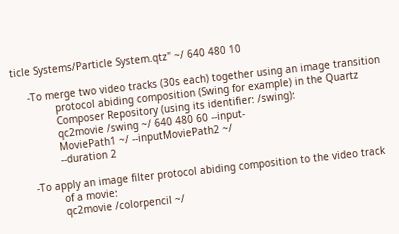ticle Systems/Particle System.qtz" ~/ 640 480 10

     -To merge two video tracks (30s each) together using an image transition
              protocol abiding composition (Swing for example) in the Quartz
              Composer Repository (using its identifier: /swing):
              qc2movie /swing ~/ 640 480 60 --input-
              MoviePath1 ~/ --inputMoviePath2 ~/
              --duration 2

     -To apply an image filter protocol abiding composition to the video track
              of a movie:
              qc2movie /colorpencil ~/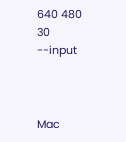640 480 30 --input



Mac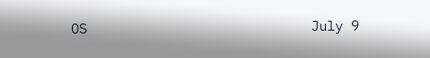OS                            July 9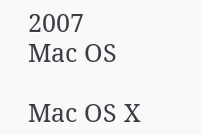2007                           Mac OS

Mac OS X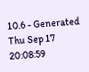10.6 - Generated Thu Sep 17 20:08:59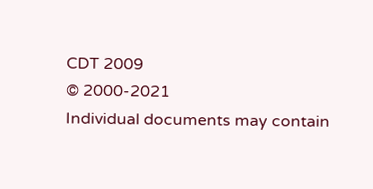CDT 2009
© 2000-2021
Individual documents may contain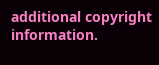additional copyright information.